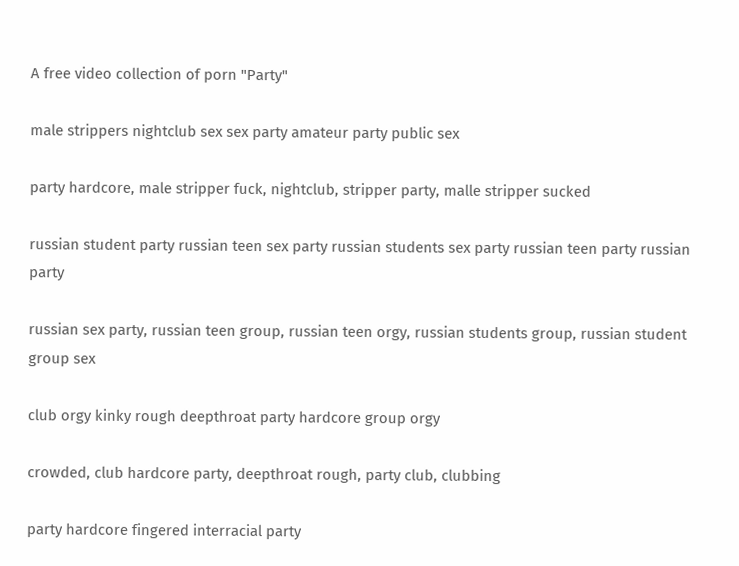A free video collection of porn "Party"

male strippers nightclub sex sex party amateur party public sex

party hardcore, male stripper fuck, nightclub, stripper party, malle stripper sucked

russian student party russian teen sex party russian students sex party russian teen party russian party

russian sex party, russian teen group, russian teen orgy, russian students group, russian student group sex

club orgy kinky rough deepthroat party hardcore group orgy

crowded, club hardcore party, deepthroat rough, party club, clubbing

party hardcore fingered interracial party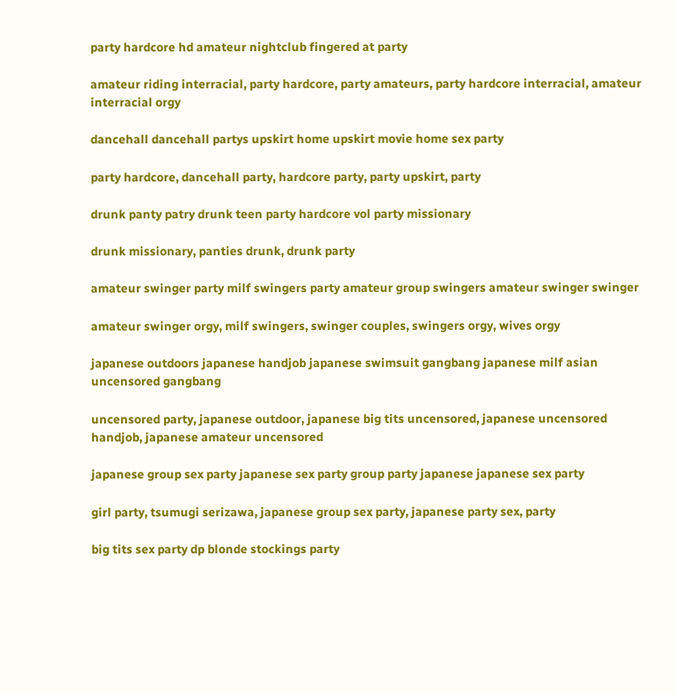party hardcore hd amateur nightclub fingered at party

amateur riding interracial, party hardcore, party amateurs, party hardcore interracial, amateur interracial orgy

dancehall dancehall partys upskirt home upskirt movie home sex party

party hardcore, dancehall party, hardcore party, party upskirt, party

drunk panty patry drunk teen party hardcore vol party missionary

drunk missionary, panties drunk, drunk party

amateur swinger party milf swingers party amateur group swingers amateur swinger swinger

amateur swinger orgy, milf swingers, swinger couples, swingers orgy, wives orgy

japanese outdoors japanese handjob japanese swimsuit gangbang japanese milf asian uncensored gangbang

uncensored party, japanese outdoor, japanese big tits uncensored, japanese uncensored handjob, japanese amateur uncensored

japanese group sex party japanese sex party group party japanese japanese sex party

girl party, tsumugi serizawa, japanese group sex party, japanese party sex, party

big tits sex party dp blonde stockings party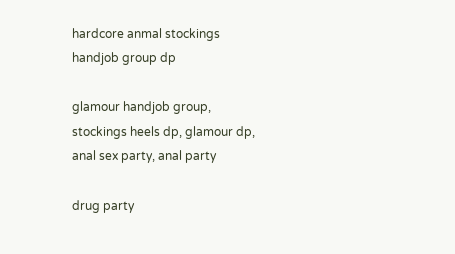hardcore anmal stockings handjob group dp

glamour handjob group, stockings heels dp, glamour dp, anal sex party, anal party

drug party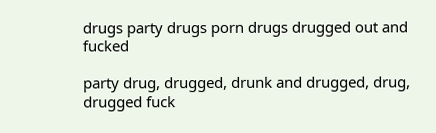drugs party drugs porn drugs drugged out and fucked

party drug, drugged, drunk and drugged, drug, drugged fuck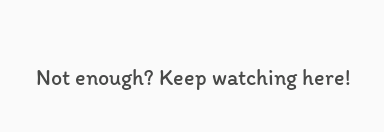Not enough? Keep watching here!